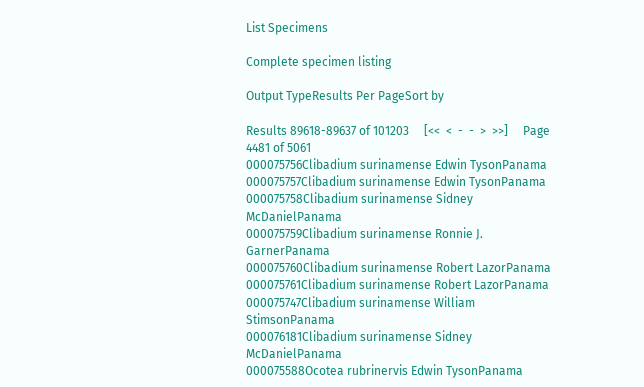List Specimens

Complete specimen listing

Output TypeResults Per PageSort by

Results 89618-89637 of 101203     [<<  <  -  -  >  >>]     Page 4481 of 5061
000075756Clibadium surinamense Edwin TysonPanama
000075757Clibadium surinamense Edwin TysonPanama
000075758Clibadium surinamense Sidney McDanielPanama
000075759Clibadium surinamense Ronnie J. GarnerPanama
000075760Clibadium surinamense Robert LazorPanama
000075761Clibadium surinamense Robert LazorPanama
000075747Clibadium surinamense William StimsonPanama
000076181Clibadium surinamense Sidney McDanielPanama
000075588Ocotea rubrinervis Edwin TysonPanama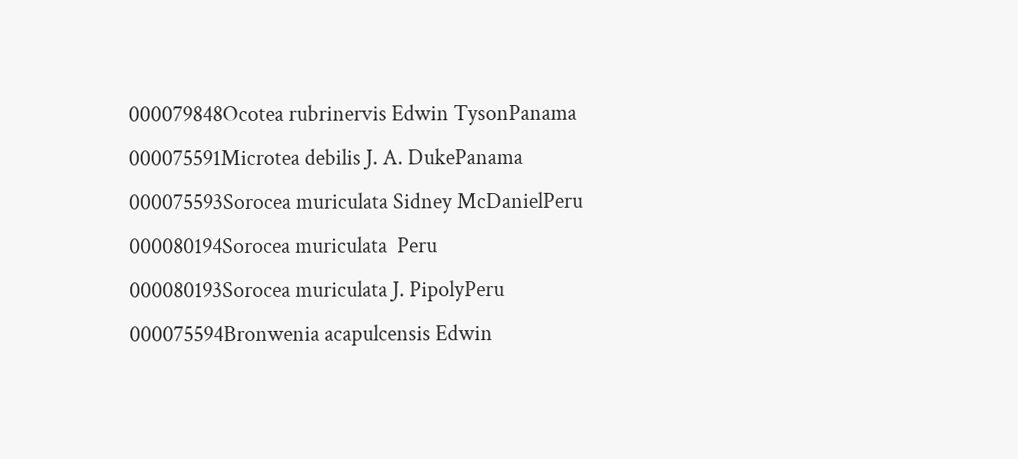000079848Ocotea rubrinervis Edwin TysonPanama
000075591Microtea debilis J. A. DukePanama
000075593Sorocea muriculata Sidney McDanielPeru
000080194Sorocea muriculata  Peru
000080193Sorocea muriculata J. PipolyPeru
000075594Bronwenia acapulcensis Edwin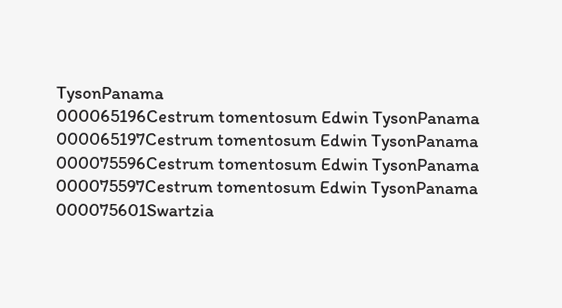TysonPanama
000065196Cestrum tomentosum Edwin TysonPanama
000065197Cestrum tomentosum Edwin TysonPanama
000075596Cestrum tomentosum Edwin TysonPanama
000075597Cestrum tomentosum Edwin TysonPanama
000075601Swartzia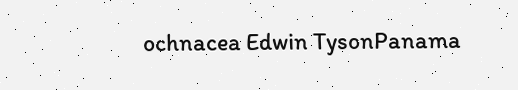ochnacea Edwin TysonPanama